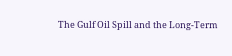The Gulf Oil Spill and the Long-Term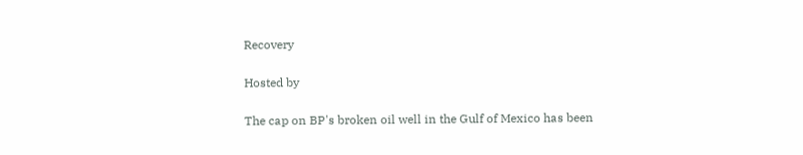Recovery

Hosted by

The cap on BP's broken oil well in the Gulf of Mexico has been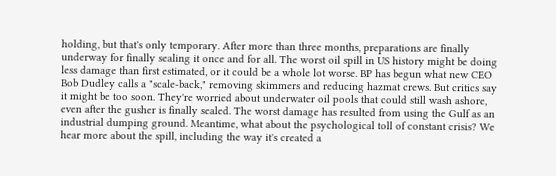holding, but that's only temporary. After more than three months, preparations are finally underway for finally sealing it once and for all. The worst oil spill in US history might be doing less damage than first estimated, or it could be a whole lot worse. BP has begun what new CEO Bob Dudley calls a "scale-back," removing skimmers and reducing hazmat crews. But critics say it might be too soon. They're worried about underwater oil pools that could still wash ashore, even after the gusher is finally sealed. The worst damage has resulted from using the Gulf as an industrial dumping ground. Meantime, what about the psychological toll of constant crisis? We hear more about the spill, including the way it's created a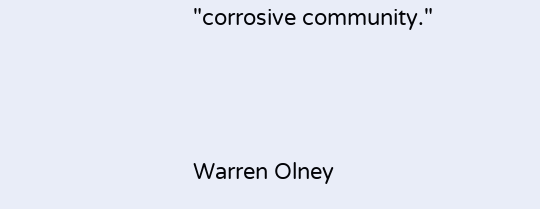"corrosive community."




Warren Olney